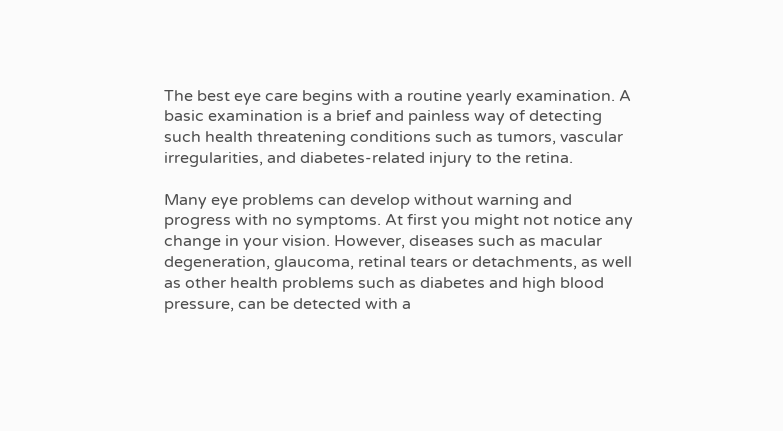The best eye care begins with a routine yearly examination. A basic examination is a brief and painless way of detecting such health threatening conditions such as tumors, vascular irregularities, and diabetes-related injury to the retina.

Many eye problems can develop without warning and progress with no symptoms. At first you might not notice any change in your vision. However, diseases such as macular degeneration, glaucoma, retinal tears or detachments, as well as other health problems such as diabetes and high blood pressure, can be detected with a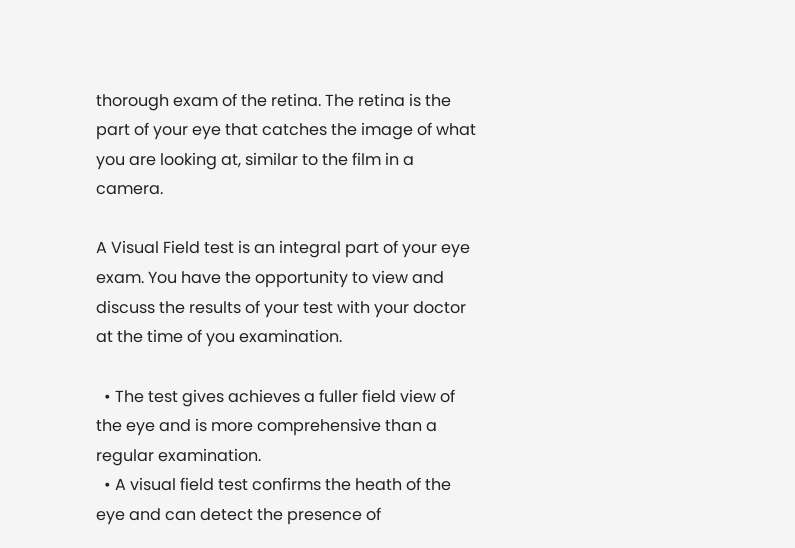thorough exam of the retina. The retina is the part of your eye that catches the image of what you are looking at, similar to the film in a camera.

A Visual Field test is an integral part of your eye exam. You have the opportunity to view and discuss the results of your test with your doctor at the time of you examination.

  • The test gives achieves a fuller field view of the eye and is more comprehensive than a regular examination.
  • A visual field test confirms the heath of the eye and can detect the presence of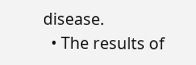disease.
  • The results of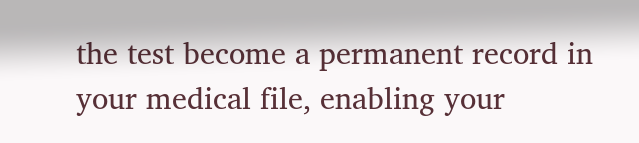the test become a permanent record in your medical file, enabling your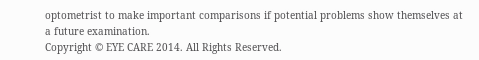optometrist to make important comparisons if potential problems show themselves at a future examination.
Copyright © EYE CARE 2014. All Rights Reserved.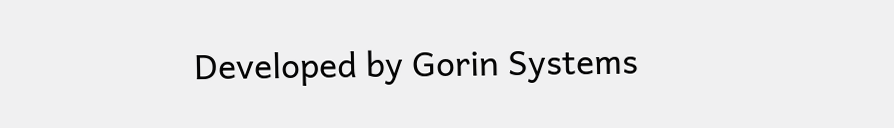Developed by Gorin Systems